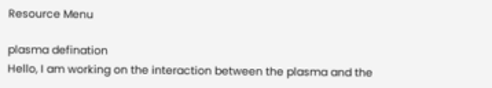Resource Menu

plasma defination
Hello, I am working on the interaction between the plasma and the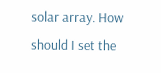solar array. How should I set the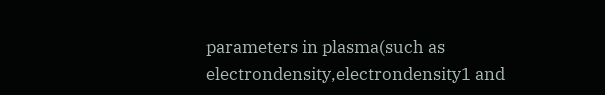parameters in plasma(such as electrondensity,electrondensity1 and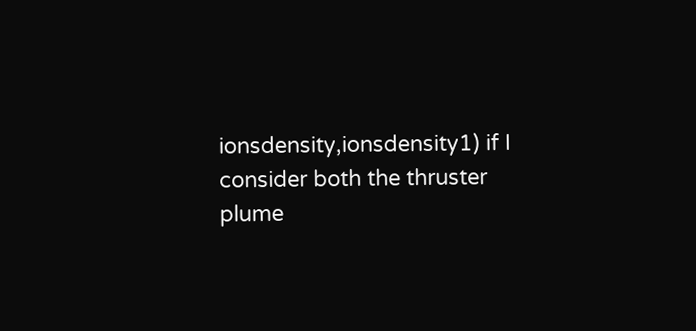ionsdensity,ionsdensity1) if I consider both the thruster plume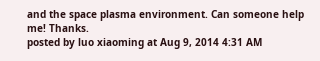and the space plasma environment. Can someone help me! Thanks.
posted by luo xiaoming at Aug 9, 2014 4:31 AM